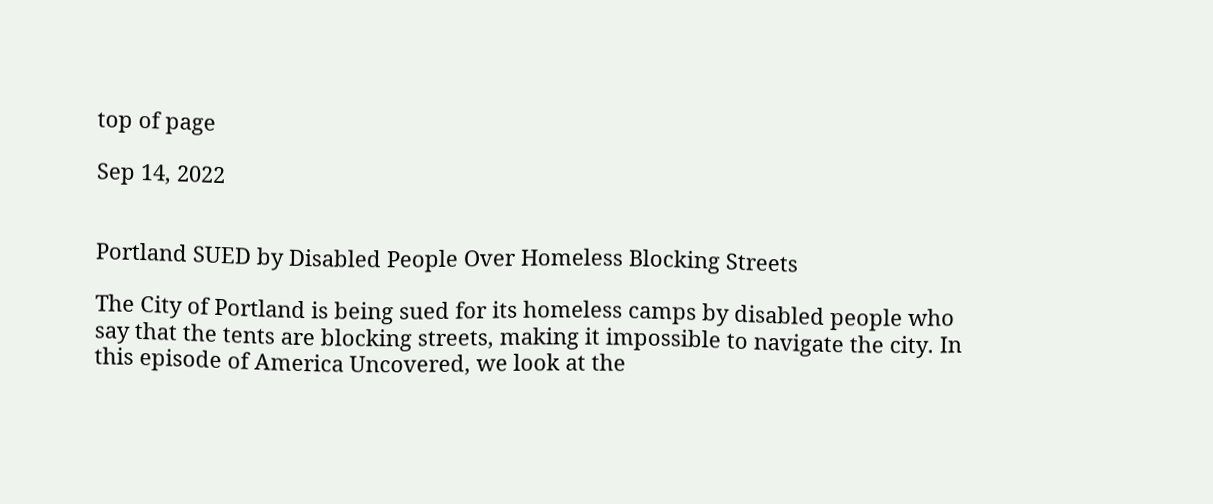top of page

Sep 14, 2022


Portland SUED by Disabled People Over Homeless Blocking Streets

The City of Portland is being sued for its homeless camps by disabled people who say that the tents are blocking streets, making it impossible to navigate the city. In this episode of America Uncovered, we look at the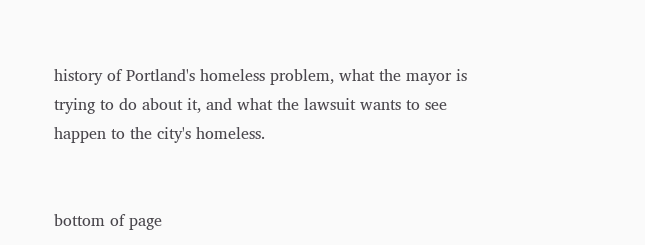history of Portland's homeless problem, what the mayor is trying to do about it, and what the lawsuit wants to see happen to the city's homeless.


bottom of page